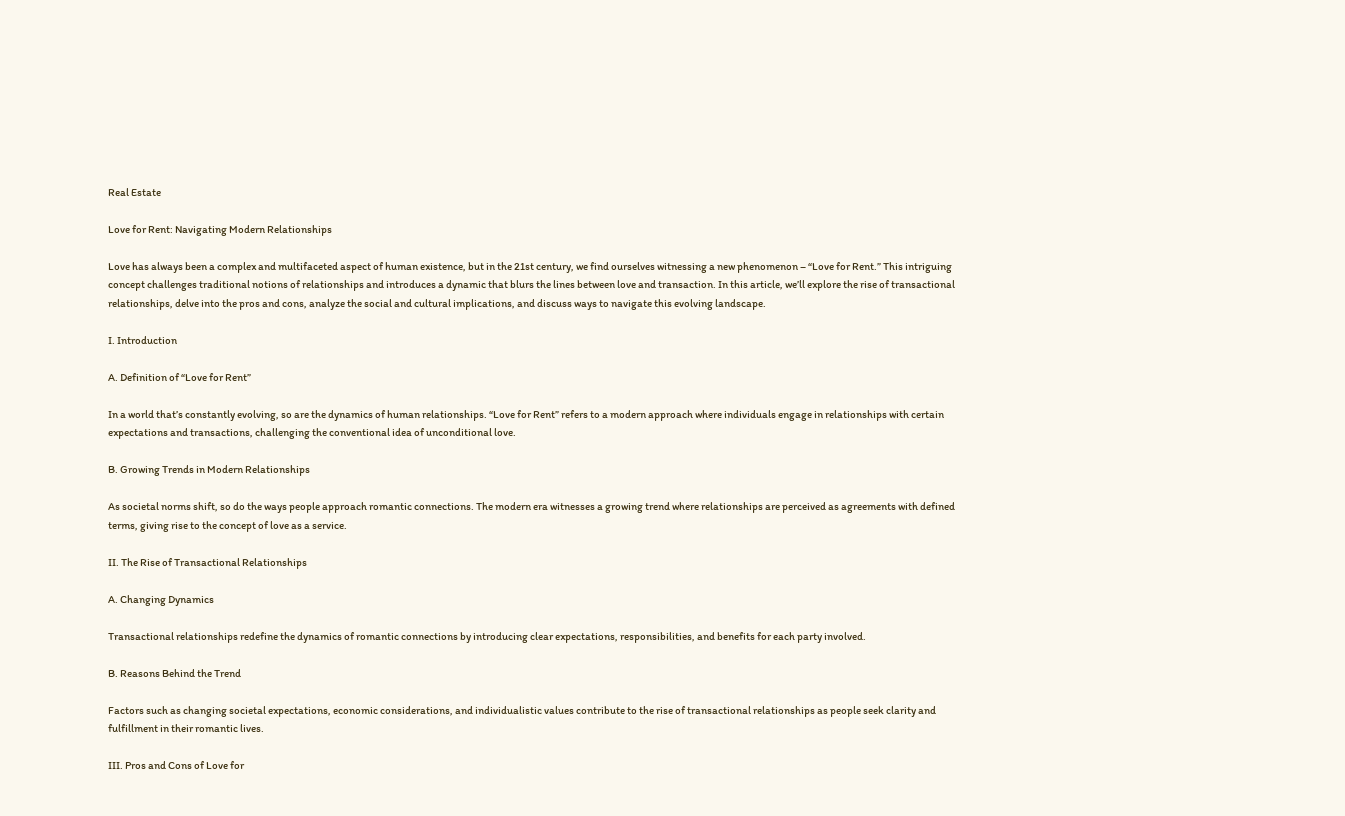Real Estate

Love for Rent: Navigating Modern Relationships

Love has always been a complex and multifaceted aspect of human existence, but in the 21st century, we find ourselves witnessing a new phenomenon – “Love for Rent.” This intriguing concept challenges traditional notions of relationships and introduces a dynamic that blurs the lines between love and transaction. In this article, we’ll explore the rise of transactional relationships, delve into the pros and cons, analyze the social and cultural implications, and discuss ways to navigate this evolving landscape.

I. Introduction

A. Definition of “Love for Rent”

In a world that’s constantly evolving, so are the dynamics of human relationships. “Love for Rent” refers to a modern approach where individuals engage in relationships with certain expectations and transactions, challenging the conventional idea of unconditional love.

B. Growing Trends in Modern Relationships

As societal norms shift, so do the ways people approach romantic connections. The modern era witnesses a growing trend where relationships are perceived as agreements with defined terms, giving rise to the concept of love as a service.

II. The Rise of Transactional Relationships

A. Changing Dynamics

Transactional relationships redefine the dynamics of romantic connections by introducing clear expectations, responsibilities, and benefits for each party involved.

B. Reasons Behind the Trend

Factors such as changing societal expectations, economic considerations, and individualistic values contribute to the rise of transactional relationships as people seek clarity and fulfillment in their romantic lives.

III. Pros and Cons of Love for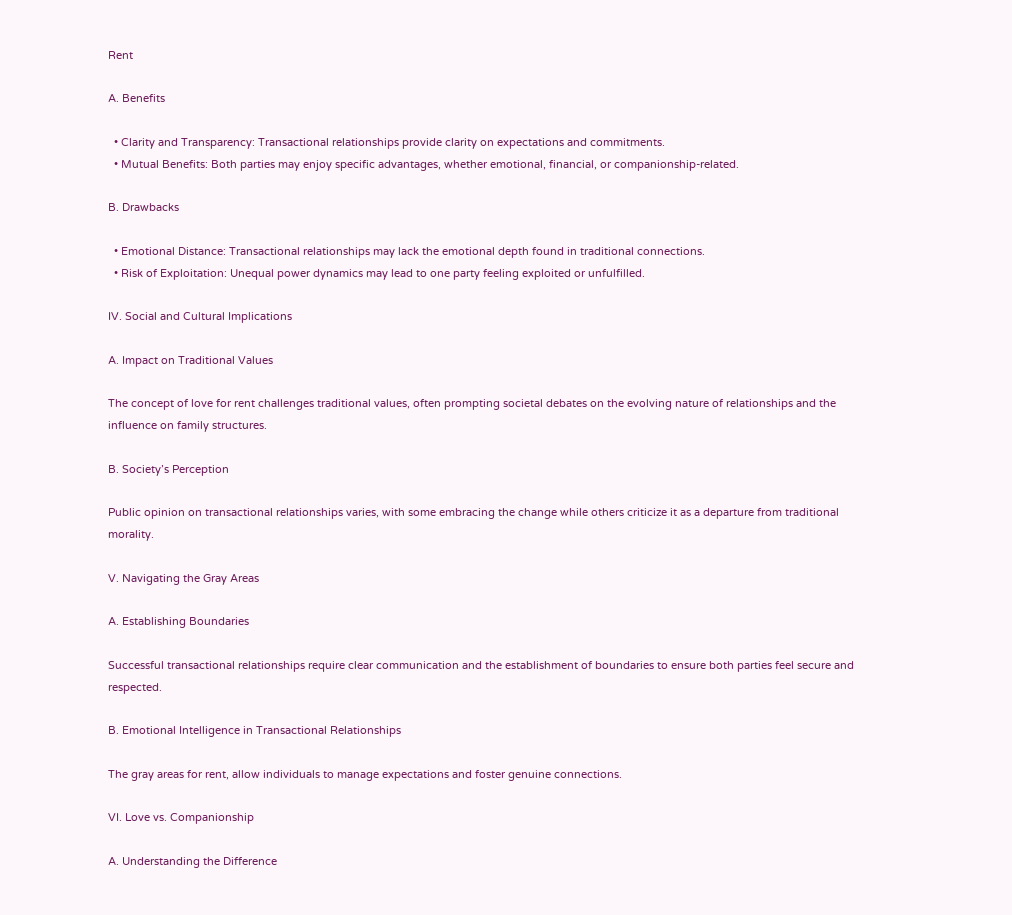Rent

A. Benefits

  • Clarity and Transparency: Transactional relationships provide clarity on expectations and commitments.
  • Mutual Benefits: Both parties may enjoy specific advantages, whether emotional, financial, or companionship-related.

B. Drawbacks

  • Emotional Distance: Transactional relationships may lack the emotional depth found in traditional connections.
  • Risk of Exploitation: Unequal power dynamics may lead to one party feeling exploited or unfulfilled.

IV. Social and Cultural Implications

A. Impact on Traditional Values

The concept of love for rent challenges traditional values, often prompting societal debates on the evolving nature of relationships and the influence on family structures.

B. Society’s Perception

Public opinion on transactional relationships varies, with some embracing the change while others criticize it as a departure from traditional morality.

V. Navigating the Gray Areas

A. Establishing Boundaries

Successful transactional relationships require clear communication and the establishment of boundaries to ensure both parties feel secure and respected.

B. Emotional Intelligence in Transactional Relationships

The gray areas for rent, allow individuals to manage expectations and foster genuine connections.

VI. Love vs. Companionship

A. Understanding the Difference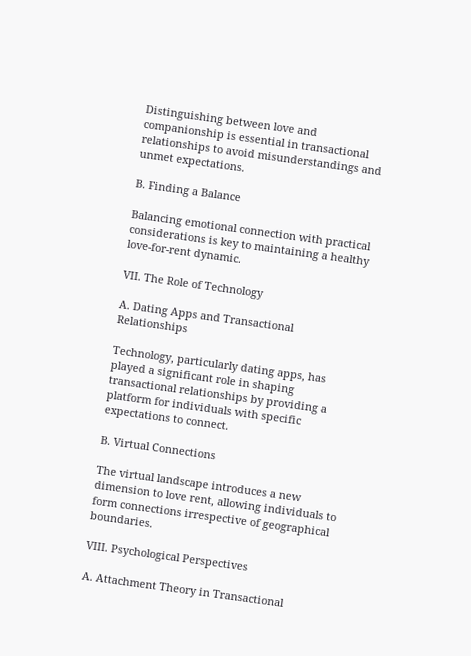Distinguishing between love and companionship is essential in transactional relationships to avoid misunderstandings and unmet expectations.

B. Finding a Balance

Balancing emotional connection with practical considerations is key to maintaining a healthy love-for-rent dynamic.

VII. The Role of Technology

A. Dating Apps and Transactional Relationships

Technology, particularly dating apps, has played a significant role in shaping transactional relationships by providing a platform for individuals with specific expectations to connect.

B. Virtual Connections

The virtual landscape introduces a new dimension to love rent, allowing individuals to form connections irrespective of geographical boundaries.

VIII. Psychological Perspectives

A. Attachment Theory in Transactional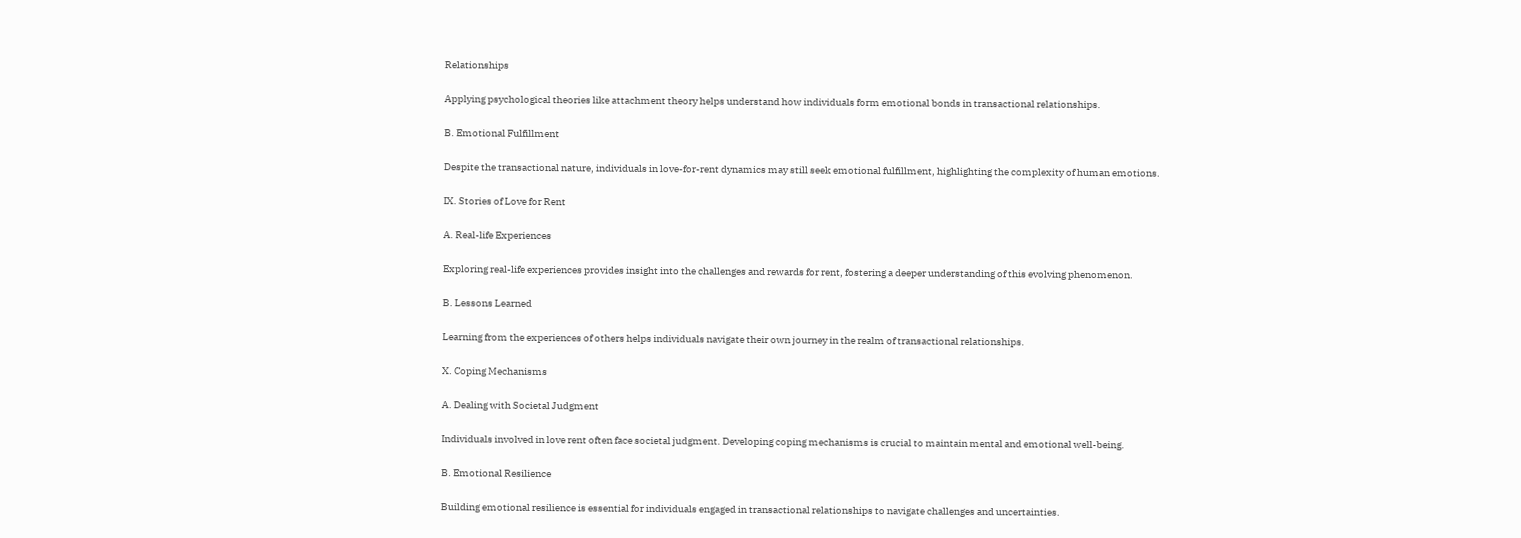Relationships

Applying psychological theories like attachment theory helps understand how individuals form emotional bonds in transactional relationships.

B. Emotional Fulfillment

Despite the transactional nature, individuals in love-for-rent dynamics may still seek emotional fulfillment, highlighting the complexity of human emotions.

IX. Stories of Love for Rent

A. Real-life Experiences

Exploring real-life experiences provides insight into the challenges and rewards for rent, fostering a deeper understanding of this evolving phenomenon.

B. Lessons Learned

Learning from the experiences of others helps individuals navigate their own journey in the realm of transactional relationships.

X. Coping Mechanisms

A. Dealing with Societal Judgment

Individuals involved in love rent often face societal judgment. Developing coping mechanisms is crucial to maintain mental and emotional well-being.

B. Emotional Resilience

Building emotional resilience is essential for individuals engaged in transactional relationships to navigate challenges and uncertainties.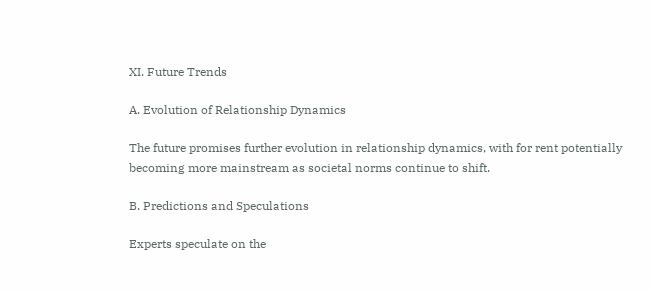XI. Future Trends

A. Evolution of Relationship Dynamics

The future promises further evolution in relationship dynamics, with for rent potentially becoming more mainstream as societal norms continue to shift.

B. Predictions and Speculations

Experts speculate on the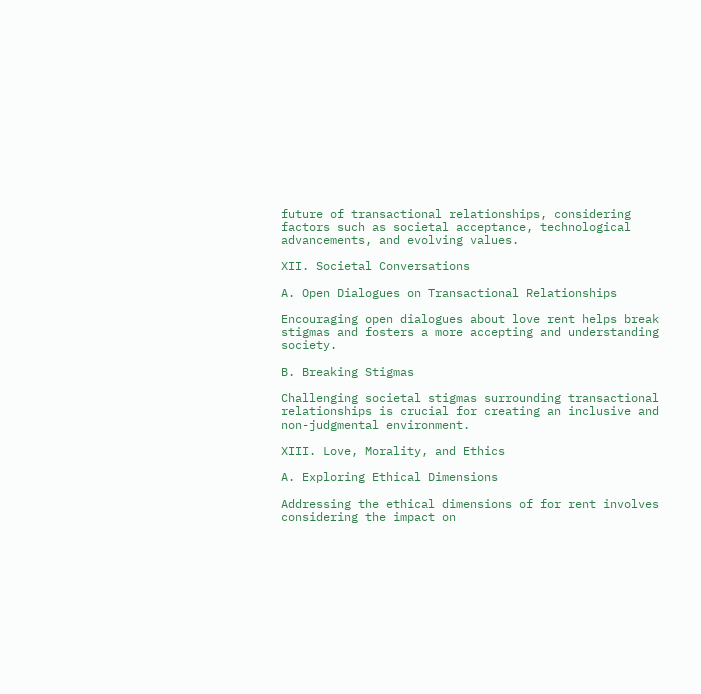future of transactional relationships, considering factors such as societal acceptance, technological advancements, and evolving values.

XII. Societal Conversations

A. Open Dialogues on Transactional Relationships

Encouraging open dialogues about love rent helps break stigmas and fosters a more accepting and understanding society.

B. Breaking Stigmas

Challenging societal stigmas surrounding transactional relationships is crucial for creating an inclusive and non-judgmental environment.

XIII. Love, Morality, and Ethics

A. Exploring Ethical Dimensions

Addressing the ethical dimensions of for rent involves considering the impact on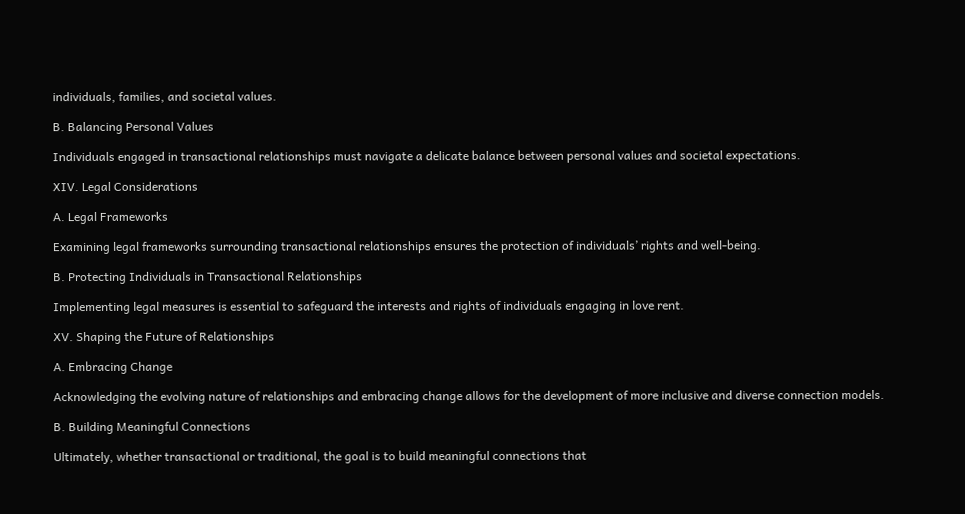individuals, families, and societal values.

B. Balancing Personal Values

Individuals engaged in transactional relationships must navigate a delicate balance between personal values and societal expectations.

XIV. Legal Considerations

A. Legal Frameworks

Examining legal frameworks surrounding transactional relationships ensures the protection of individuals’ rights and well-being.

B. Protecting Individuals in Transactional Relationships

Implementing legal measures is essential to safeguard the interests and rights of individuals engaging in love rent.

XV. Shaping the Future of Relationships

A. Embracing Change

Acknowledging the evolving nature of relationships and embracing change allows for the development of more inclusive and diverse connection models.

B. Building Meaningful Connections

Ultimately, whether transactional or traditional, the goal is to build meaningful connections that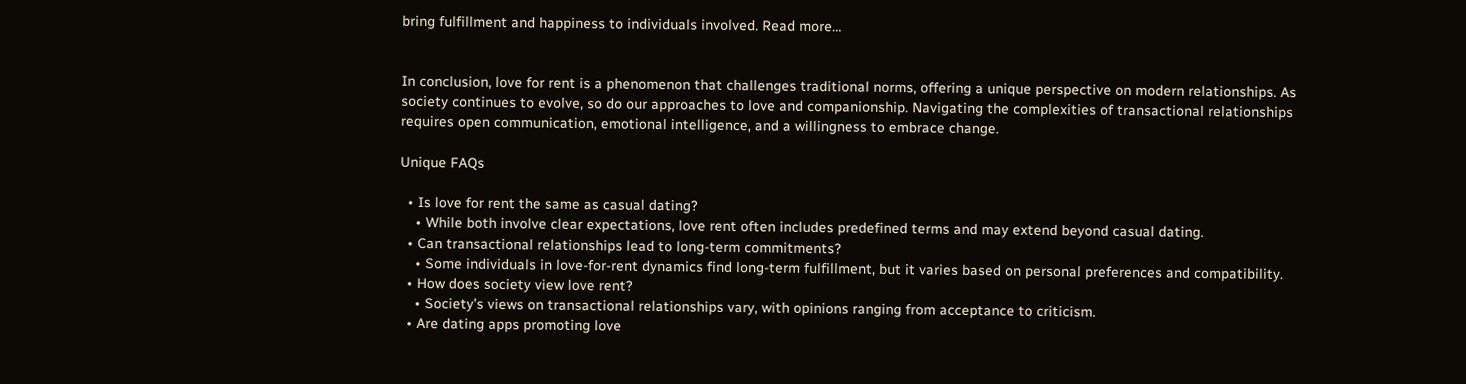bring fulfillment and happiness to individuals involved. Read more…


In conclusion, love for rent is a phenomenon that challenges traditional norms, offering a unique perspective on modern relationships. As society continues to evolve, so do our approaches to love and companionship. Navigating the complexities of transactional relationships requires open communication, emotional intelligence, and a willingness to embrace change.

Unique FAQs

  • Is love for rent the same as casual dating?
    • While both involve clear expectations, love rent often includes predefined terms and may extend beyond casual dating.
  • Can transactional relationships lead to long-term commitments?
    • Some individuals in love-for-rent dynamics find long-term fulfillment, but it varies based on personal preferences and compatibility.
  • How does society view love rent?
    • Society’s views on transactional relationships vary, with opinions ranging from acceptance to criticism.
  • Are dating apps promoting love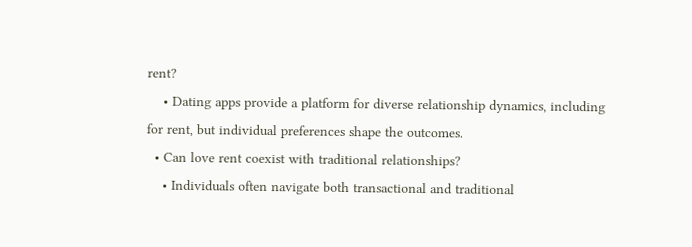rent?
    • Dating apps provide a platform for diverse relationship dynamics, including for rent, but individual preferences shape the outcomes.
  • Can love rent coexist with traditional relationships?
    • Individuals often navigate both transactional and traditional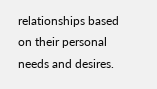relationships based on their personal needs and desires.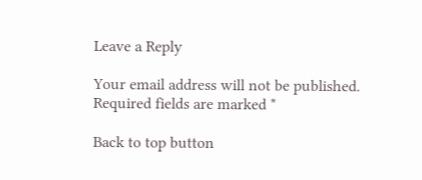Leave a Reply

Your email address will not be published. Required fields are marked *

Back to top button